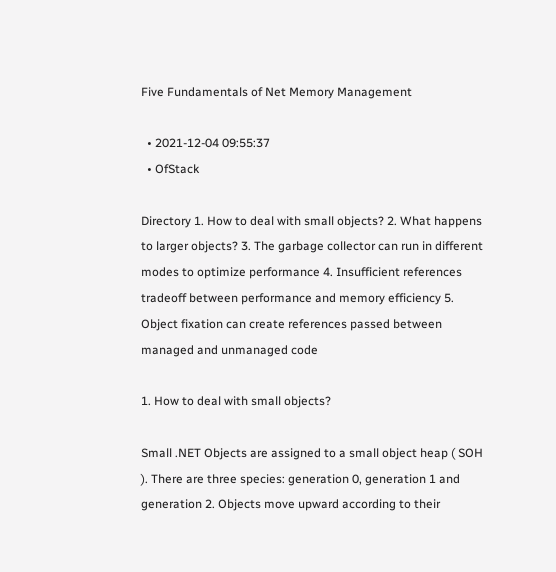Five Fundamentals of Net Memory Management

  • 2021-12-04 09:55:37
  • OfStack

Directory 1. How to deal with small objects? 2. What happens to larger objects? 3. The garbage collector can run in different modes to optimize performance 4. Insufficient references tradeoff between performance and memory efficiency 5. Object fixation can create references passed between managed and unmanaged code

1. How to deal with small objects?

Small .NET Objects are assigned to a small object heap ( SOH ). There are three species: generation 0, generation 1 and generation 2. Objects move upward according to their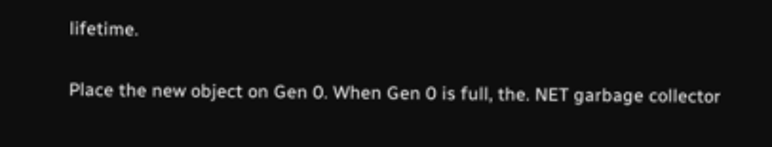lifetime.

Place the new object on Gen 0. When Gen 0 is full, the. NET garbage collector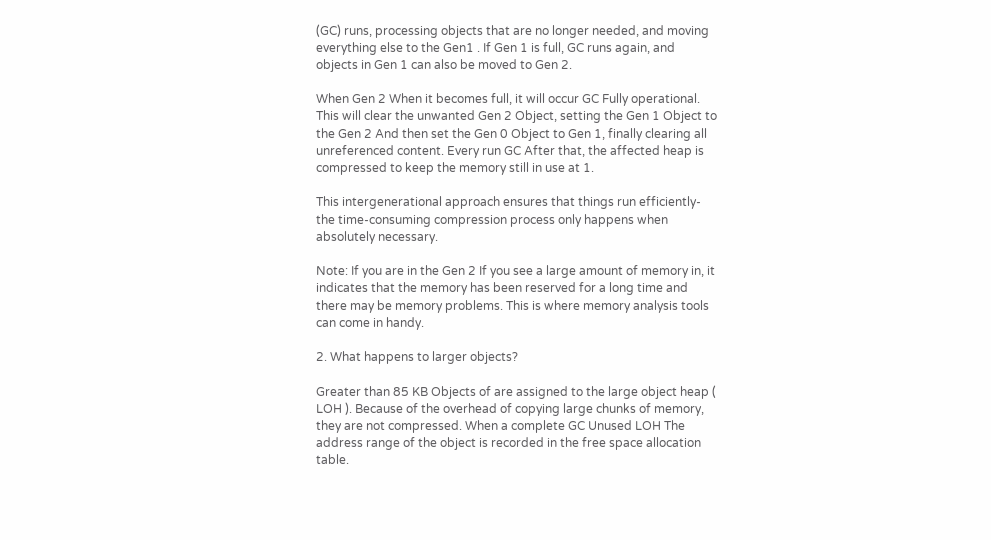(GC) runs, processing objects that are no longer needed, and moving everything else to the Gen1 . If Gen 1 is full, GC runs again, and objects in Gen 1 can also be moved to Gen 2.

When Gen 2 When it becomes full, it will occur GC Fully operational. This will clear the unwanted Gen 2 Object, setting the Gen 1 Object to the Gen 2 And then set the Gen 0 Object to Gen 1, finally clearing all unreferenced content. Every run GC After that, the affected heap is compressed to keep the memory still in use at 1.

This intergenerational approach ensures that things run efficiently-the time-consuming compression process only happens when absolutely necessary.

Note: If you are in the Gen 2 If you see a large amount of memory in, it indicates that the memory has been reserved for a long time and there may be memory problems. This is where memory analysis tools can come in handy.

2. What happens to larger objects?

Greater than 85 KB Objects of are assigned to the large object heap ( LOH ). Because of the overhead of copying large chunks of memory, they are not compressed. When a complete GC Unused LOH The address range of the object is recorded in the free space allocation table.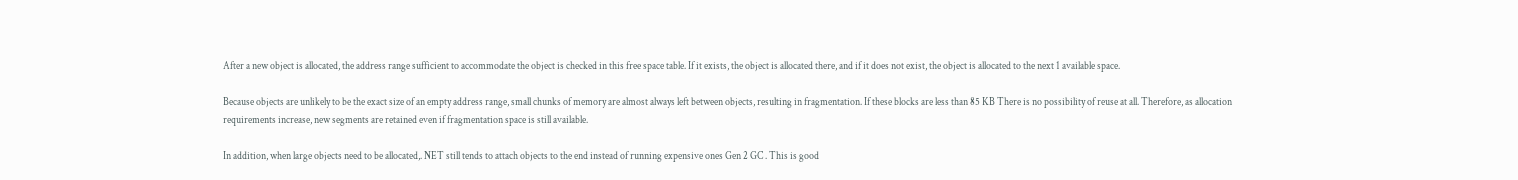After a new object is allocated, the address range sufficient to accommodate the object is checked in this free space table. If it exists, the object is allocated there, and if it does not exist, the object is allocated to the next 1 available space.

Because objects are unlikely to be the exact size of an empty address range, small chunks of memory are almost always left between objects, resulting in fragmentation. If these blocks are less than 85 KB There is no possibility of reuse at all. Therefore, as allocation requirements increase, new segments are retained even if fragmentation space is still available.

In addition, when large objects need to be allocated,. NET still tends to attach objects to the end instead of running expensive ones Gen 2 GC . This is good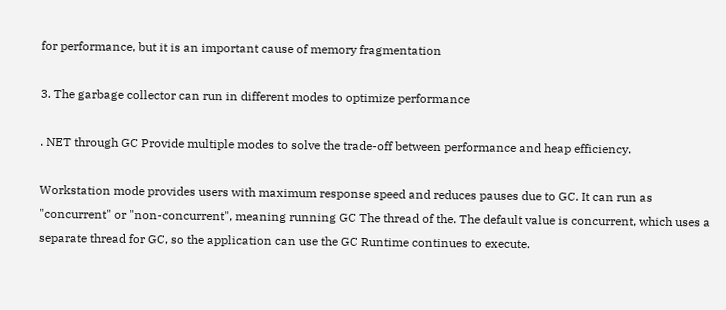for performance, but it is an important cause of memory fragmentation

3. The garbage collector can run in different modes to optimize performance

. NET through GC Provide multiple modes to solve the trade-off between performance and heap efficiency.

Workstation mode provides users with maximum response speed and reduces pauses due to GC. It can run as "concurrent" or "non-concurrent", meaning running GC The thread of the. The default value is concurrent, which uses a separate thread for GC, so the application can use the GC Runtime continues to execute.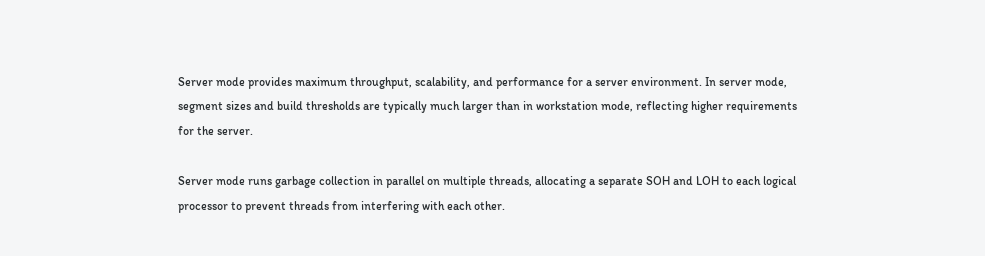Server mode provides maximum throughput, scalability, and performance for a server environment. In server mode, segment sizes and build thresholds are typically much larger than in workstation mode, reflecting higher requirements for the server.

Server mode runs garbage collection in parallel on multiple threads, allocating a separate SOH and LOH to each logical processor to prevent threads from interfering with each other.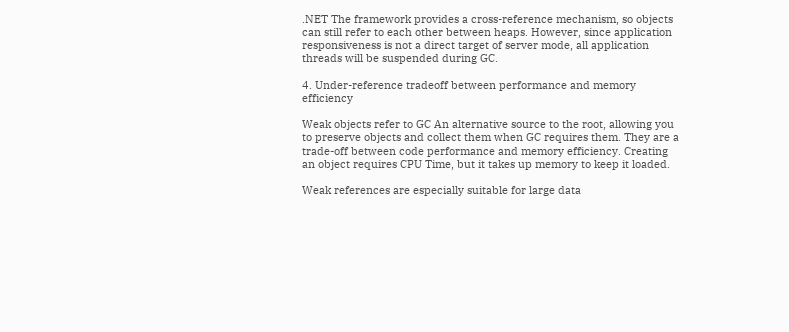.NET The framework provides a cross-reference mechanism, so objects can still refer to each other between heaps. However, since application responsiveness is not a direct target of server mode, all application threads will be suspended during GC.

4. Under-reference tradeoff between performance and memory efficiency

Weak objects refer to GC An alternative source to the root, allowing you to preserve objects and collect them when GC requires them. They are a trade-off between code performance and memory efficiency. Creating an object requires CPU Time, but it takes up memory to keep it loaded.

Weak references are especially suitable for large data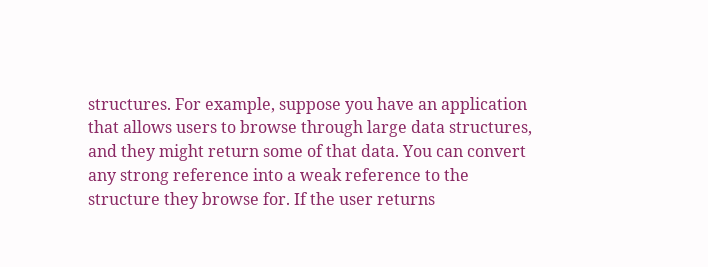structures. For example, suppose you have an application that allows users to browse through large data structures, and they might return some of that data. You can convert any strong reference into a weak reference to the structure they browse for. If the user returns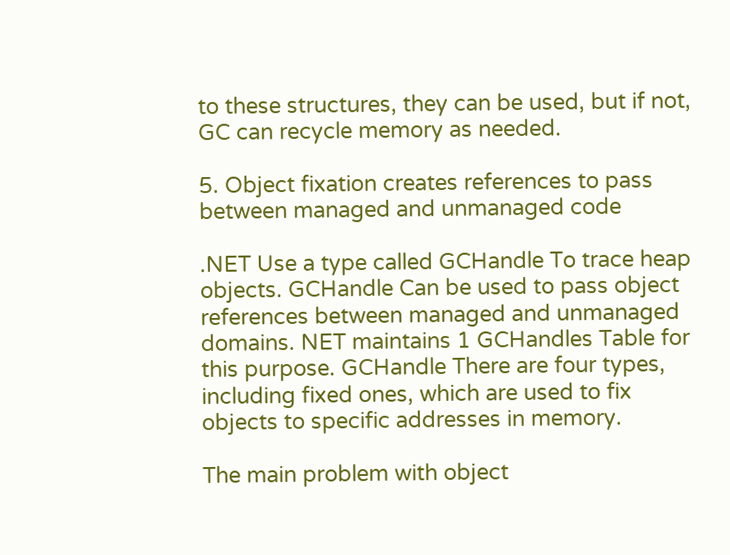to these structures, they can be used, but if not, GC can recycle memory as needed.

5. Object fixation creates references to pass between managed and unmanaged code

.NET Use a type called GCHandle To trace heap objects. GCHandle Can be used to pass object references between managed and unmanaged domains. NET maintains 1 GCHandles Table for this purpose. GCHandle There are four types, including fixed ones, which are used to fix objects to specific addresses in memory.

The main problem with object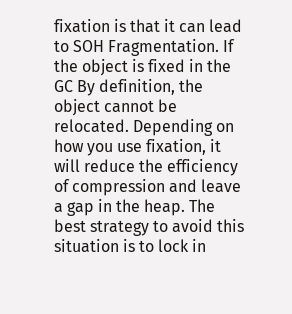fixation is that it can lead to SOH Fragmentation. If the object is fixed in the GC By definition, the object cannot be relocated. Depending on how you use fixation, it will reduce the efficiency of compression and leave a gap in the heap. The best strategy to avoid this situation is to lock in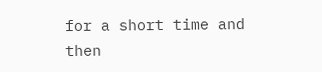for a short time and then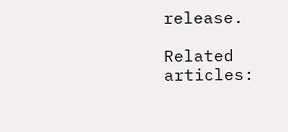release.

Related articles: